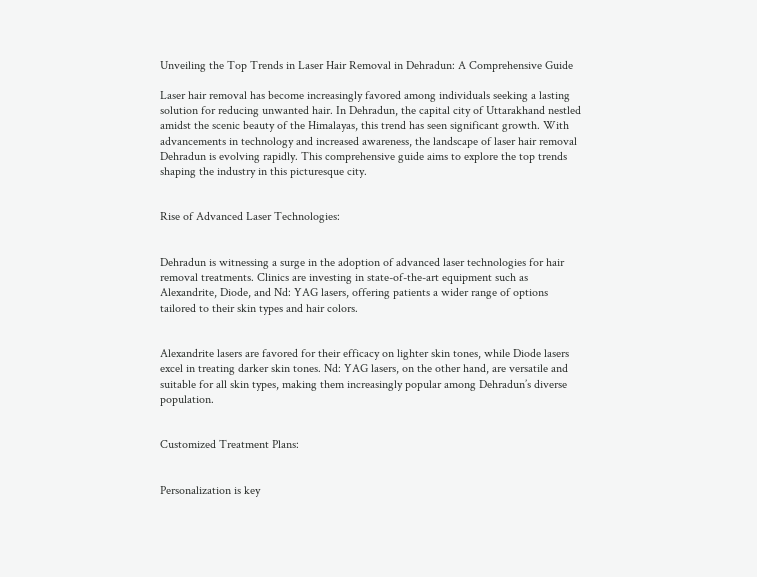Unveiling the Top Trends in Laser Hair Removal in Dehradun: A Comprehensive Guide

Laser hair removal has become increasingly favored among individuals seeking a lasting solution for reducing unwanted hair. In Dehradun, the capital city of Uttarakhand nestled amidst the scenic beauty of the Himalayas, this trend has seen significant growth. With advancements in technology and increased awareness, the landscape of laser hair removal Dehradun is evolving rapidly. This comprehensive guide aims to explore the top trends shaping the industry in this picturesque city.


Rise of Advanced Laser Technologies:


Dehradun is witnessing a surge in the adoption of advanced laser technologies for hair removal treatments. Clinics are investing in state-of-the-art equipment such as Alexandrite, Diode, and Nd: YAG lasers, offering patients a wider range of options tailored to their skin types and hair colors.


Alexandrite lasers are favored for their efficacy on lighter skin tones, while Diode lasers excel in treating darker skin tones. Nd: YAG lasers, on the other hand, are versatile and suitable for all skin types, making them increasingly popular among Dehradun’s diverse population.


Customized Treatment Plans:


Personalization is key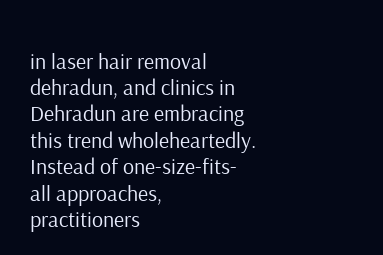in laser hair removal dehradun, and clinics in Dehradun are embracing this trend wholeheartedly. Instead of one-size-fits-all approaches, practitioners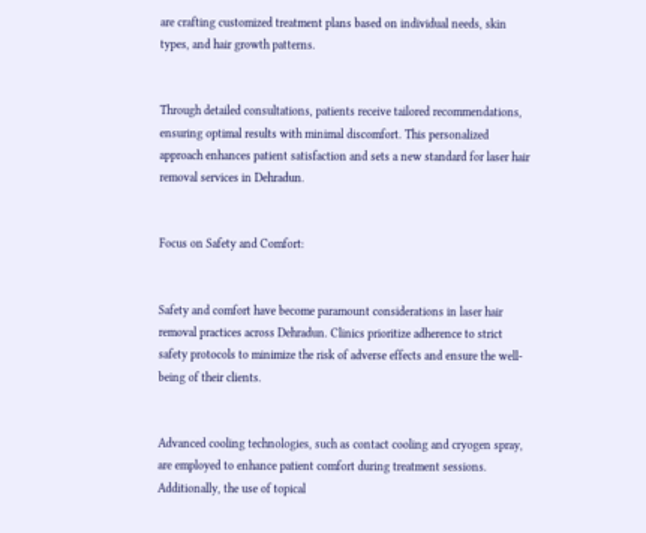are crafting customized treatment plans based on individual needs, skin types, and hair growth patterns.


Through detailed consultations, patients receive tailored recommendations, ensuring optimal results with minimal discomfort. This personalized approach enhances patient satisfaction and sets a new standard for laser hair removal services in Dehradun.


Focus on Safety and Comfort:


Safety and comfort have become paramount considerations in laser hair removal practices across Dehradun. Clinics prioritize adherence to strict safety protocols to minimize the risk of adverse effects and ensure the well-being of their clients.


Advanced cooling technologies, such as contact cooling and cryogen spray, are employed to enhance patient comfort during treatment sessions. Additionally, the use of topical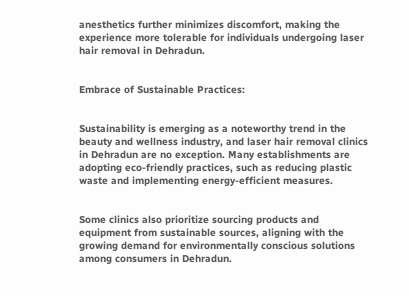anesthetics further minimizes discomfort, making the experience more tolerable for individuals undergoing laser hair removal in Dehradun.


Embrace of Sustainable Practices:


Sustainability is emerging as a noteworthy trend in the beauty and wellness industry, and laser hair removal clinics in Dehradun are no exception. Many establishments are adopting eco-friendly practices, such as reducing plastic waste and implementing energy-efficient measures.


Some clinics also prioritize sourcing products and equipment from sustainable sources, aligning with the growing demand for environmentally conscious solutions among consumers in Dehradun.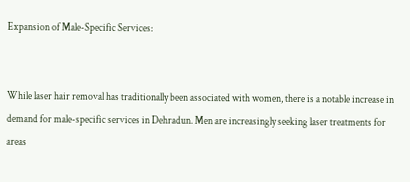Expansion of Male-Specific Services:


While laser hair removal has traditionally been associated with women, there is a notable increase in demand for male-specific services in Dehradun. Men are increasingly seeking laser treatments for areas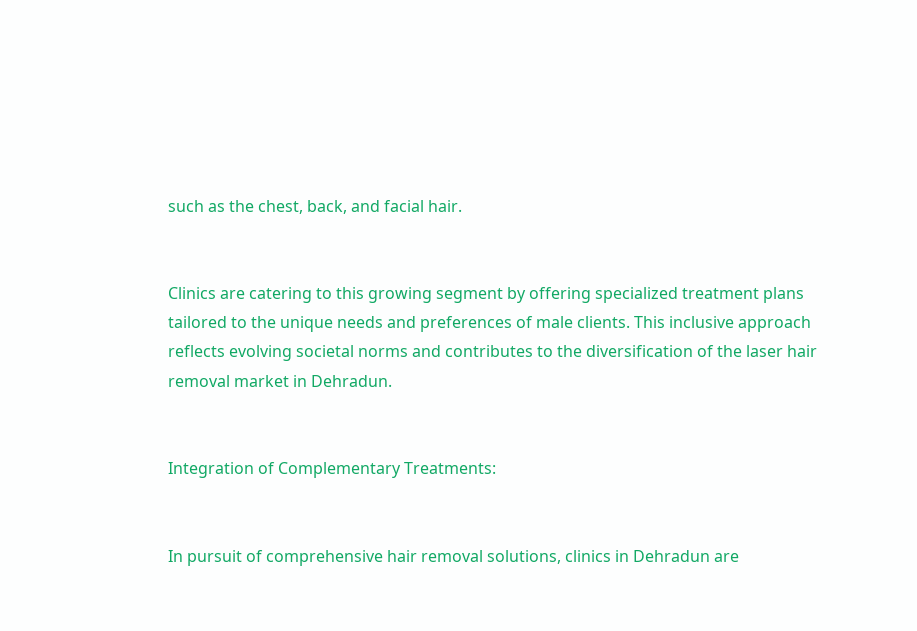such as the chest, back, and facial hair.


Clinics are catering to this growing segment by offering specialized treatment plans tailored to the unique needs and preferences of male clients. This inclusive approach reflects evolving societal norms and contributes to the diversification of the laser hair removal market in Dehradun.


Integration of Complementary Treatments:


In pursuit of comprehensive hair removal solutions, clinics in Dehradun are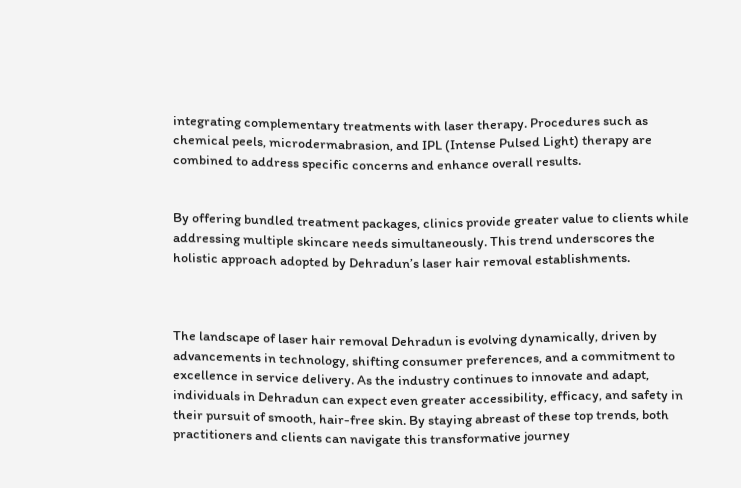integrating complementary treatments with laser therapy. Procedures such as chemical peels, microdermabrasion, and IPL (Intense Pulsed Light) therapy are combined to address specific concerns and enhance overall results.


By offering bundled treatment packages, clinics provide greater value to clients while addressing multiple skincare needs simultaneously. This trend underscores the holistic approach adopted by Dehradun’s laser hair removal establishments.



The landscape of laser hair removal Dehradun is evolving dynamically, driven by advancements in technology, shifting consumer preferences, and a commitment to excellence in service delivery. As the industry continues to innovate and adapt, individuals in Dehradun can expect even greater accessibility, efficacy, and safety in their pursuit of smooth, hair-free skin. By staying abreast of these top trends, both practitioners and clients can navigate this transformative journey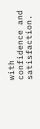with confidence and satisfaction.